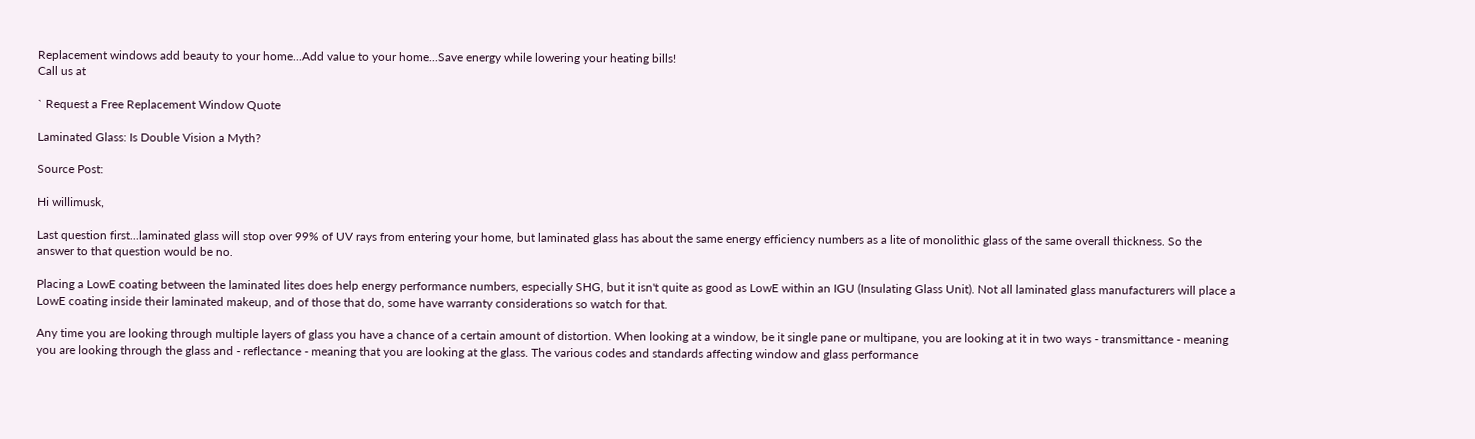Replacement windows add beauty to your home...Add value to your home...Save energy while lowering your heating bills!
Call us at

` Request a Free Replacement Window Quote

Laminated Glass: Is Double Vision a Myth?

Source Post:

Hi willimusk,

Last question first...laminated glass will stop over 99% of UV rays from entering your home, but laminated glass has about the same energy efficiency numbers as a lite of monolithic glass of the same overall thickness. So the answer to that question would be no.

Placing a LowE coating between the laminated lites does help energy performance numbers, especially SHG, but it isn't quite as good as LowE within an IGU (Insulating Glass Unit). Not all laminated glass manufacturers will place a LowE coating inside their laminated makeup, and of those that do, some have warranty considerations so watch for that.

Any time you are looking through multiple layers of glass you have a chance of a certain amount of distortion. When looking at a window, be it single pane or multipane, you are looking at it in two ways - transmittance - meaning you are looking through the glass and - reflectance - meaning that you are looking at the glass. The various codes and standards affecting window and glass performance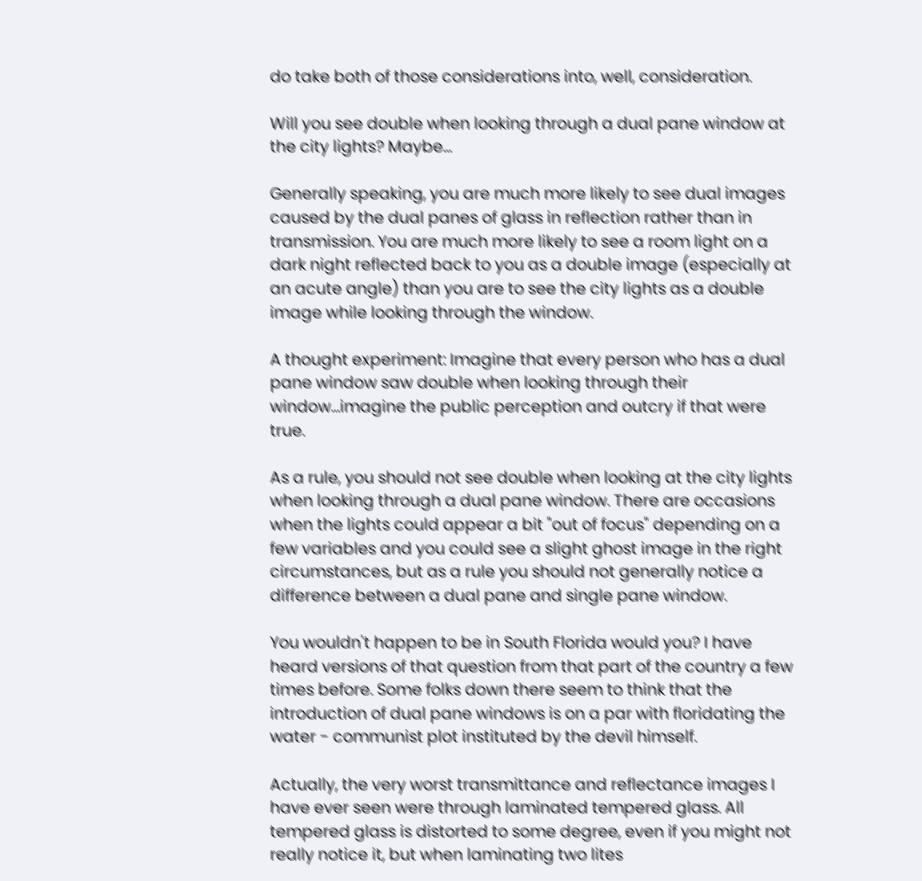do take both of those considerations into, well, consideration.

Will you see double when looking through a dual pane window at the city lights? Maybe...

Generally speaking, you are much more likely to see dual images caused by the dual panes of glass in reflection rather than in transmission. You are much more likely to see a room light on a dark night reflected back to you as a double image (especially at an acute angle) than you are to see the city lights as a double image while looking through the window.

A thought experiment: Imagine that every person who has a dual pane window saw double when looking through their window...imagine the public perception and outcry if that were true.

As a rule, you should not see double when looking at the city lights when looking through a dual pane window. There are occasions when the lights could appear a bit "out of focus" depending on a few variables and you could see a slight ghost image in the right circumstances, but as a rule you should not generally notice a difference between a dual pane and single pane window.

You wouldn't happen to be in South Florida would you? I have heard versions of that question from that part of the country a few times before. Some folks down there seem to think that the introduction of dual pane windows is on a par with floridating the water - communist plot instituted by the devil himself.

Actually, the very worst transmittance and reflectance images I have ever seen were through laminated tempered glass. All tempered glass is distorted to some degree, even if you might not really notice it, but when laminating two lites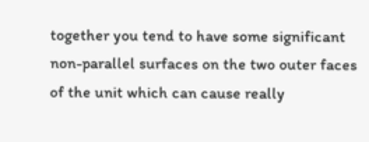together you tend to have some significant non-parallel surfaces on the two outer faces of the unit which can cause really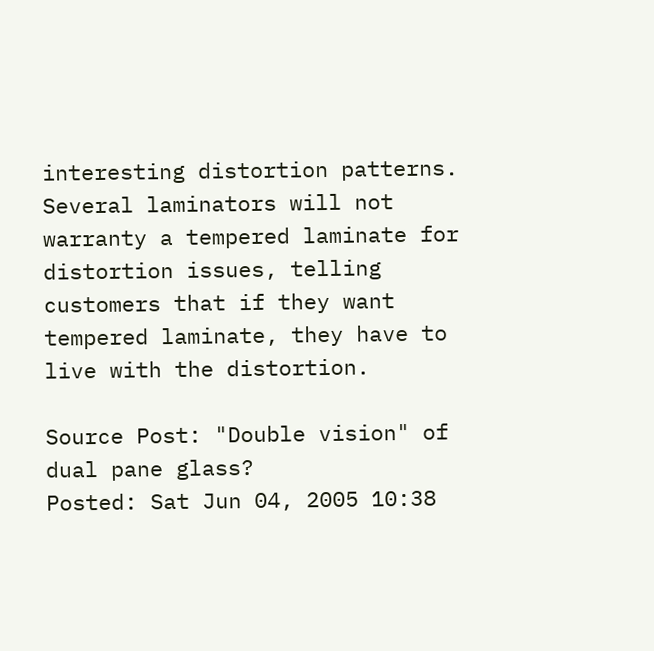interesting distortion patterns. Several laminators will not warranty a tempered laminate for distortion issues, telling customers that if they want tempered laminate, they have to live with the distortion.

Source Post: "Double vision" of dual pane glass?
Posted: Sat Jun 04, 2005 10:38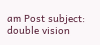am Post subject: double vision